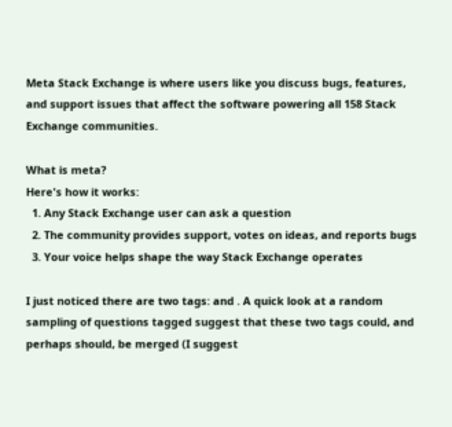Meta Stack Exchange is where users like you discuss bugs, features, and support issues that affect the software powering all 158 Stack Exchange communities.

What is meta?
Here's how it works:
  1. Any Stack Exchange user can ask a question
  2. The community provides support, votes on ideas, and reports bugs
  3. Your voice helps shape the way Stack Exchange operates

I just noticed there are two tags: and . A quick look at a random sampling of questions tagged suggest that these two tags could, and perhaps should, be merged (I suggest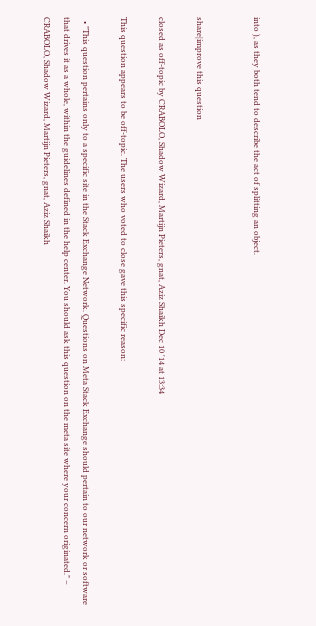into ), as they both tend to describe the act of splitting an object.


share|improve this question

closed as off-topic by CRABOLO, Shadow Wizard, Martijn Pieters, gnat, Aziz Shaikh Dec 10 '14 at 13:34

This question appears to be off-topic. The users who voted to close gave this specific reason:

  • "This question pertains only to a specific site in the Stack Exchange Network. Questions on Meta Stack Exchange should pertain to our network or software that drives it as a whole, within the guidelines defined in the help center. You should ask this question on the meta site where your concern originated." – CRABOLO, Shadow Wizard, Martijn Pieters, gnat, Aziz Shaikh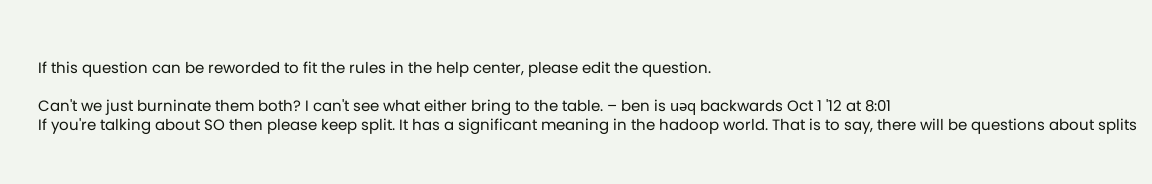If this question can be reworded to fit the rules in the help center, please edit the question.

Can't we just burninate them both? I can't see what either bring to the table. – ben is uǝq backwards Oct 1 '12 at 8:01
If you're talking about SO then please keep split. It has a significant meaning in the hadoop world. That is to say, there will be questions about splits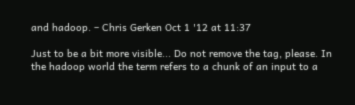and hadoop. – Chris Gerken Oct 1 '12 at 11:37

Just to be a bit more visible... Do not remove the tag, please. In the hadoop world the term refers to a chunk of an input to a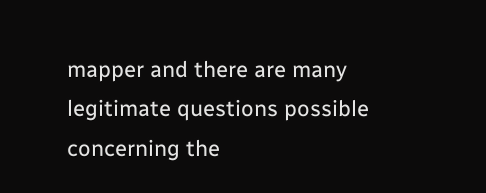mapper and there are many legitimate questions possible concerning the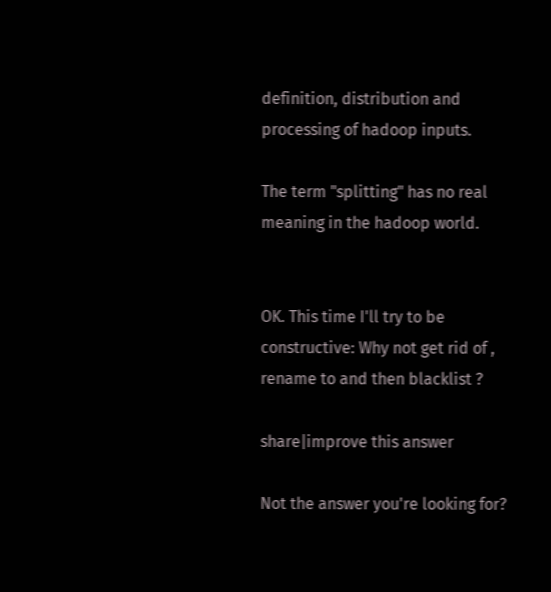definition, distribution and processing of hadoop inputs.

The term "splitting" has no real meaning in the hadoop world.


OK. This time I'll try to be constructive: Why not get rid of , rename to and then blacklist ?

share|improve this answer

Not the answer you're looking for?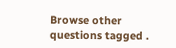Browse other questions tagged .